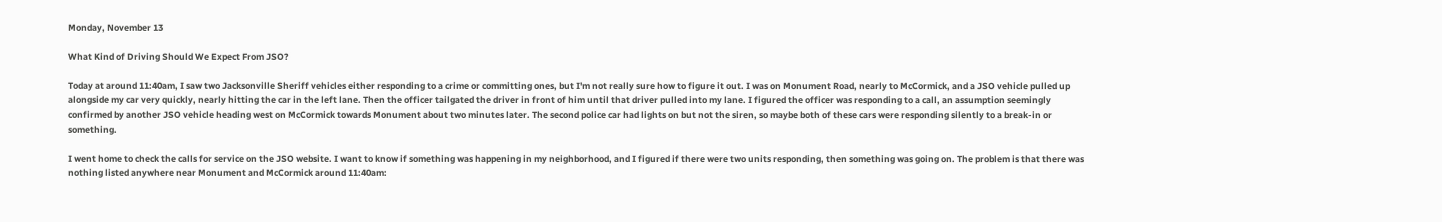Monday, November 13

What Kind of Driving Should We Expect From JSO?

Today at around 11:40am, I saw two Jacksonville Sheriff vehicles either responding to a crime or committing ones, but I'm not really sure how to figure it out. I was on Monument Road, nearly to McCormick, and a JSO vehicle pulled up alongside my car very quickly, nearly hitting the car in the left lane. Then the officer tailgated the driver in front of him until that driver pulled into my lane. I figured the officer was responding to a call, an assumption seemingly confirmed by another JSO vehicle heading west on McCormick towards Monument about two minutes later. The second police car had lights on but not the siren, so maybe both of these cars were responding silently to a break-in or something.

I went home to check the calls for service on the JSO website. I want to know if something was happening in my neighborhood, and I figured if there were two units responding, then something was going on. The problem is that there was nothing listed anywhere near Monument and McCormick around 11:40am: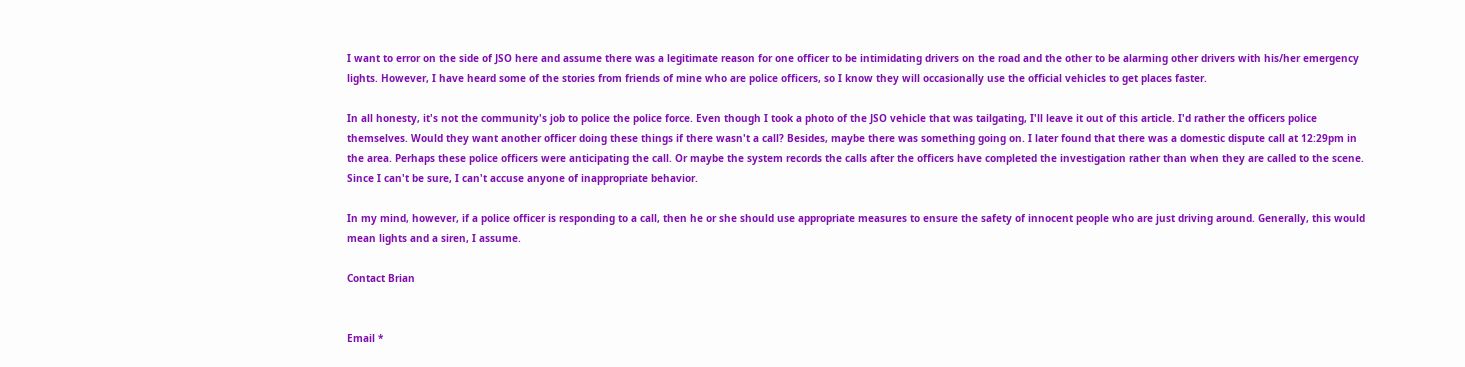I want to error on the side of JSO here and assume there was a legitimate reason for one officer to be intimidating drivers on the road and the other to be alarming other drivers with his/her emergency lights. However, I have heard some of the stories from friends of mine who are police officers, so I know they will occasionally use the official vehicles to get places faster.

In all honesty, it's not the community's job to police the police force. Even though I took a photo of the JSO vehicle that was tailgating, I'll leave it out of this article. I'd rather the officers police themselves. Would they want another officer doing these things if there wasn't a call? Besides, maybe there was something going on. I later found that there was a domestic dispute call at 12:29pm in the area. Perhaps these police officers were anticipating the call. Or maybe the system records the calls after the officers have completed the investigation rather than when they are called to the scene. Since I can't be sure, I can't accuse anyone of inappropriate behavior.

In my mind, however, if a police officer is responding to a call, then he or she should use appropriate measures to ensure the safety of innocent people who are just driving around. Generally, this would mean lights and a siren, I assume.

Contact Brian


Email *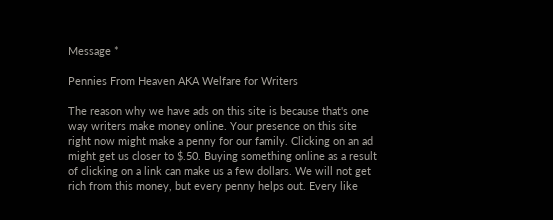Message *

Pennies From Heaven AKA Welfare for Writers

The reason why we have ads on this site is because that's one way writers make money online. Your presence on this site right now might make a penny for our family. Clicking on an ad might get us closer to $.50. Buying something online as a result of clicking on a link can make us a few dollars. We will not get rich from this money, but every penny helps out. Every like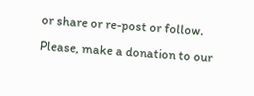or share or re-post or follow. Please, make a donation to our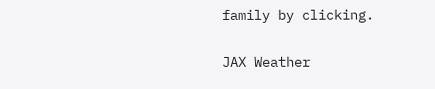family by clicking.

JAX Weather